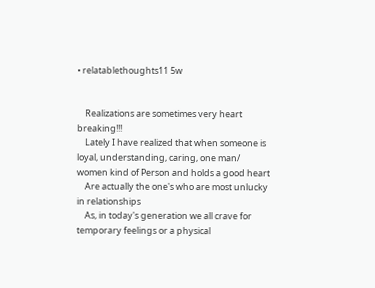• relatablethoughts11 5w


    Realizations are sometimes very heart breaking!!!
    Lately I have realized that when someone is loyal, understanding, caring, one man/ women kind of Person and holds a good heart
    Are actually the one's who are most unlucky in relationships
    As, in today's generation we all crave for temporary feelings or a physical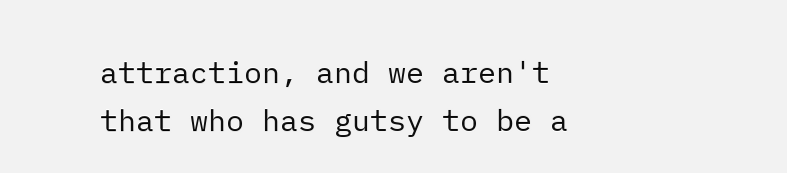attraction, and we aren't that who has gutsy to be a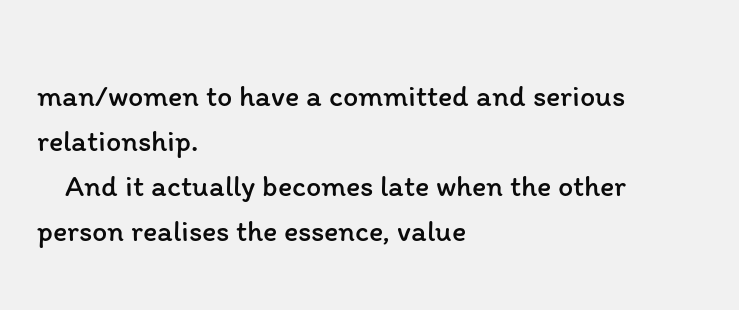man/women to have a committed and serious relationship.
    And it actually becomes late when the other person realises the essence, value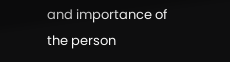and importance of the person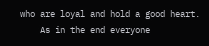who are loyal and hold a good heart.
    As in the end everyone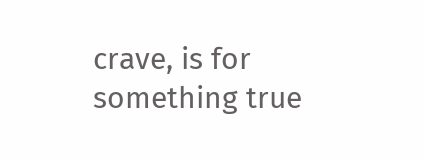crave, is for something true